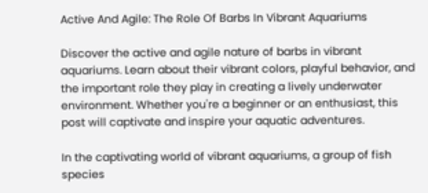Active And Agile: The Role Of Barbs In Vibrant Aquariums

Discover the active and agile nature of barbs in vibrant aquariums. Learn about their vibrant colors, playful behavior, and the important role they play in creating a lively underwater environment. Whether you're a beginner or an enthusiast, this post will captivate and inspire your aquatic adventures.

In the captivating world of vibrant aquariums, a group of fish species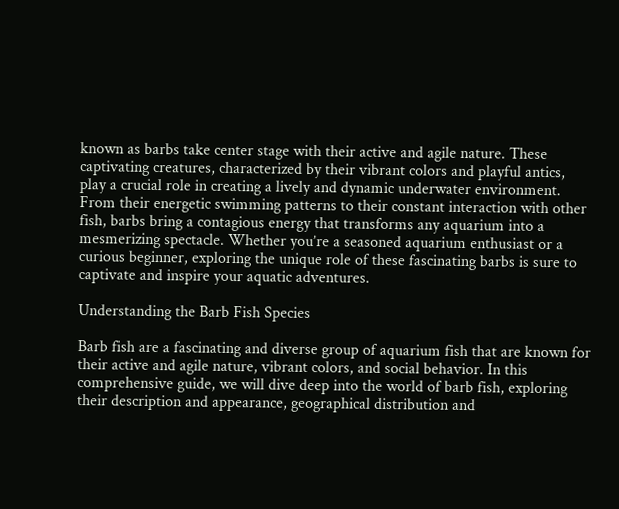known as barbs take center stage with their active and agile nature. These captivating creatures, characterized by their vibrant colors and playful antics, play a crucial role in creating a lively and dynamic underwater environment. From their energetic swimming patterns to their constant interaction with other fish, barbs bring a contagious energy that transforms any aquarium into a mesmerizing spectacle. Whether you’re a seasoned aquarium enthusiast or a curious beginner, exploring the unique role of these fascinating barbs is sure to captivate and inspire your aquatic adventures.

Understanding the Barb Fish Species

Barb fish are a fascinating and diverse group of aquarium fish that are known for their active and agile nature, vibrant colors, and social behavior. In this comprehensive guide, we will dive deep into the world of barb fish, exploring their description and appearance, geographical distribution and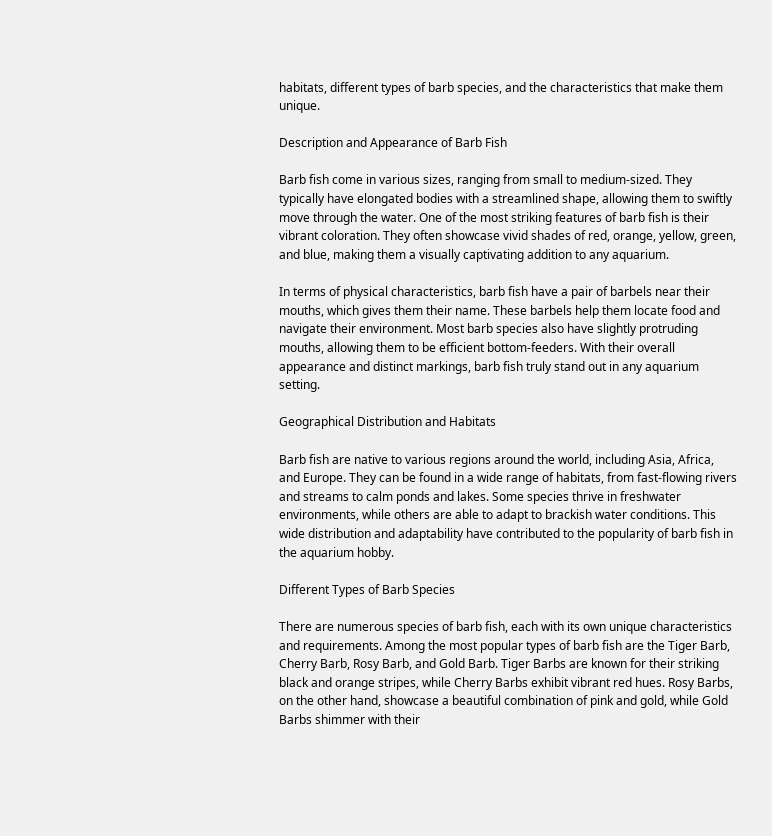habitats, different types of barb species, and the characteristics that make them unique.

Description and Appearance of Barb Fish

Barb fish come in various sizes, ranging from small to medium-sized. They typically have elongated bodies with a streamlined shape, allowing them to swiftly move through the water. One of the most striking features of barb fish is their vibrant coloration. They often showcase vivid shades of red, orange, yellow, green, and blue, making them a visually captivating addition to any aquarium.

In terms of physical characteristics, barb fish have a pair of barbels near their mouths, which gives them their name. These barbels help them locate food and navigate their environment. Most barb species also have slightly protruding mouths, allowing them to be efficient bottom-feeders. With their overall appearance and distinct markings, barb fish truly stand out in any aquarium setting.

Geographical Distribution and Habitats

Barb fish are native to various regions around the world, including Asia, Africa, and Europe. They can be found in a wide range of habitats, from fast-flowing rivers and streams to calm ponds and lakes. Some species thrive in freshwater environments, while others are able to adapt to brackish water conditions. This wide distribution and adaptability have contributed to the popularity of barb fish in the aquarium hobby.

Different Types of Barb Species

There are numerous species of barb fish, each with its own unique characteristics and requirements. Among the most popular types of barb fish are the Tiger Barb, Cherry Barb, Rosy Barb, and Gold Barb. Tiger Barbs are known for their striking black and orange stripes, while Cherry Barbs exhibit vibrant red hues. Rosy Barbs, on the other hand, showcase a beautiful combination of pink and gold, while Gold Barbs shimmer with their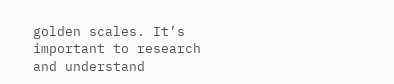golden scales. It’s important to research and understand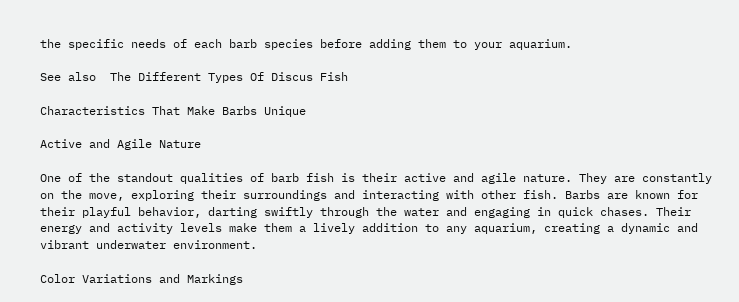the specific needs of each barb species before adding them to your aquarium.

See also  The Different Types Of Discus Fish

Characteristics That Make Barbs Unique

Active and Agile Nature

One of the standout qualities of barb fish is their active and agile nature. They are constantly on the move, exploring their surroundings and interacting with other fish. Barbs are known for their playful behavior, darting swiftly through the water and engaging in quick chases. Their energy and activity levels make them a lively addition to any aquarium, creating a dynamic and vibrant underwater environment.

Color Variations and Markings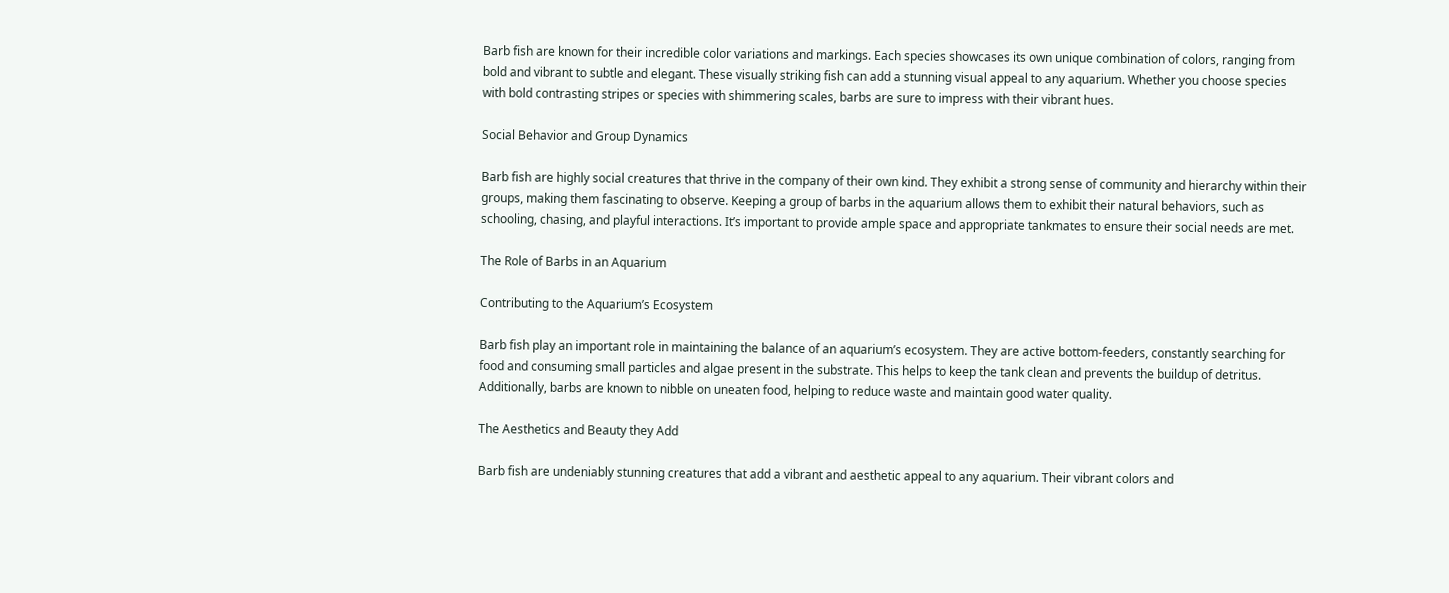Barb fish are known for their incredible color variations and markings. Each species showcases its own unique combination of colors, ranging from bold and vibrant to subtle and elegant. These visually striking fish can add a stunning visual appeal to any aquarium. Whether you choose species with bold contrasting stripes or species with shimmering scales, barbs are sure to impress with their vibrant hues.

Social Behavior and Group Dynamics

Barb fish are highly social creatures that thrive in the company of their own kind. They exhibit a strong sense of community and hierarchy within their groups, making them fascinating to observe. Keeping a group of barbs in the aquarium allows them to exhibit their natural behaviors, such as schooling, chasing, and playful interactions. It’s important to provide ample space and appropriate tankmates to ensure their social needs are met.

The Role of Barbs in an Aquarium

Contributing to the Aquarium’s Ecosystem

Barb fish play an important role in maintaining the balance of an aquarium’s ecosystem. They are active bottom-feeders, constantly searching for food and consuming small particles and algae present in the substrate. This helps to keep the tank clean and prevents the buildup of detritus. Additionally, barbs are known to nibble on uneaten food, helping to reduce waste and maintain good water quality.

The Aesthetics and Beauty they Add

Barb fish are undeniably stunning creatures that add a vibrant and aesthetic appeal to any aquarium. Their vibrant colors and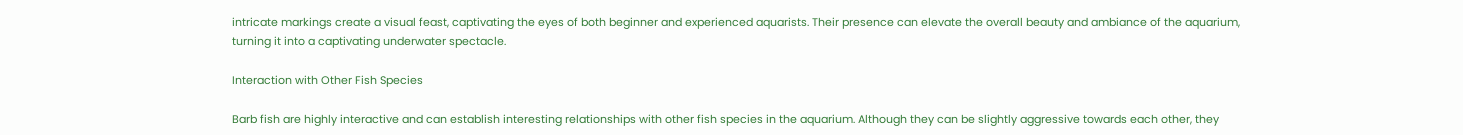intricate markings create a visual feast, captivating the eyes of both beginner and experienced aquarists. Their presence can elevate the overall beauty and ambiance of the aquarium, turning it into a captivating underwater spectacle.

Interaction with Other Fish Species

Barb fish are highly interactive and can establish interesting relationships with other fish species in the aquarium. Although they can be slightly aggressive towards each other, they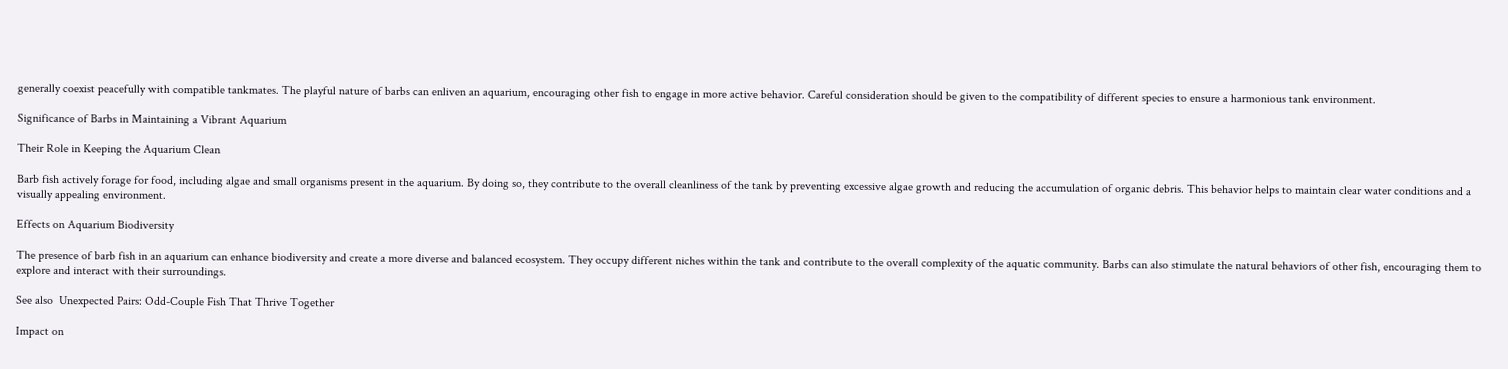generally coexist peacefully with compatible tankmates. The playful nature of barbs can enliven an aquarium, encouraging other fish to engage in more active behavior. Careful consideration should be given to the compatibility of different species to ensure a harmonious tank environment.

Significance of Barbs in Maintaining a Vibrant Aquarium

Their Role in Keeping the Aquarium Clean

Barb fish actively forage for food, including algae and small organisms present in the aquarium. By doing so, they contribute to the overall cleanliness of the tank by preventing excessive algae growth and reducing the accumulation of organic debris. This behavior helps to maintain clear water conditions and a visually appealing environment.

Effects on Aquarium Biodiversity

The presence of barb fish in an aquarium can enhance biodiversity and create a more diverse and balanced ecosystem. They occupy different niches within the tank and contribute to the overall complexity of the aquatic community. Barbs can also stimulate the natural behaviors of other fish, encouraging them to explore and interact with their surroundings.

See also  Unexpected Pairs: Odd-Couple Fish That Thrive Together

Impact on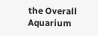the Overall Aquarium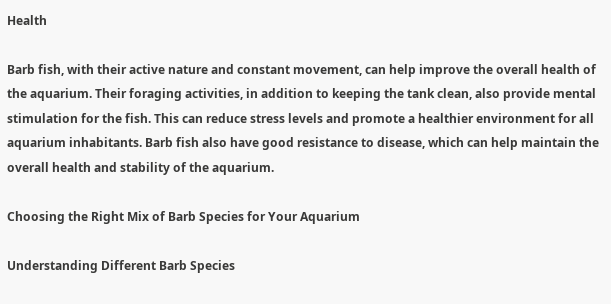Health

Barb fish, with their active nature and constant movement, can help improve the overall health of the aquarium. Their foraging activities, in addition to keeping the tank clean, also provide mental stimulation for the fish. This can reduce stress levels and promote a healthier environment for all aquarium inhabitants. Barb fish also have good resistance to disease, which can help maintain the overall health and stability of the aquarium.

Choosing the Right Mix of Barb Species for Your Aquarium

Understanding Different Barb Species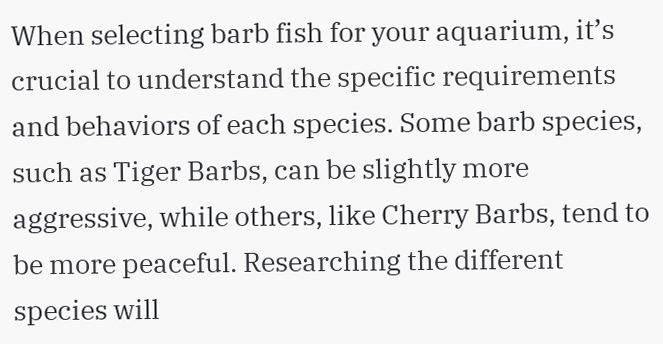When selecting barb fish for your aquarium, it’s crucial to understand the specific requirements and behaviors of each species. Some barb species, such as Tiger Barbs, can be slightly more aggressive, while others, like Cherry Barbs, tend to be more peaceful. Researching the different species will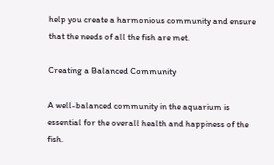help you create a harmonious community and ensure that the needs of all the fish are met.

Creating a Balanced Community

A well-balanced community in the aquarium is essential for the overall health and happiness of the fish.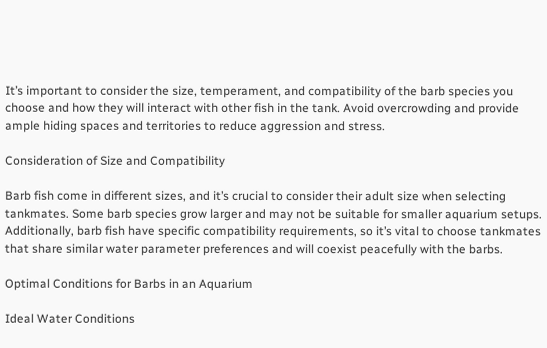It’s important to consider the size, temperament, and compatibility of the barb species you choose and how they will interact with other fish in the tank. Avoid overcrowding and provide ample hiding spaces and territories to reduce aggression and stress.

Consideration of Size and Compatibility

Barb fish come in different sizes, and it’s crucial to consider their adult size when selecting tankmates. Some barb species grow larger and may not be suitable for smaller aquarium setups. Additionally, barb fish have specific compatibility requirements, so it’s vital to choose tankmates that share similar water parameter preferences and will coexist peacefully with the barbs.

Optimal Conditions for Barbs in an Aquarium

Ideal Water Conditions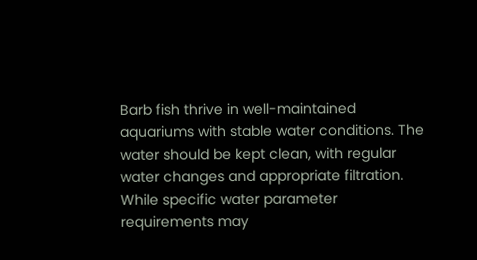Barb fish thrive in well-maintained aquariums with stable water conditions. The water should be kept clean, with regular water changes and appropriate filtration. While specific water parameter requirements may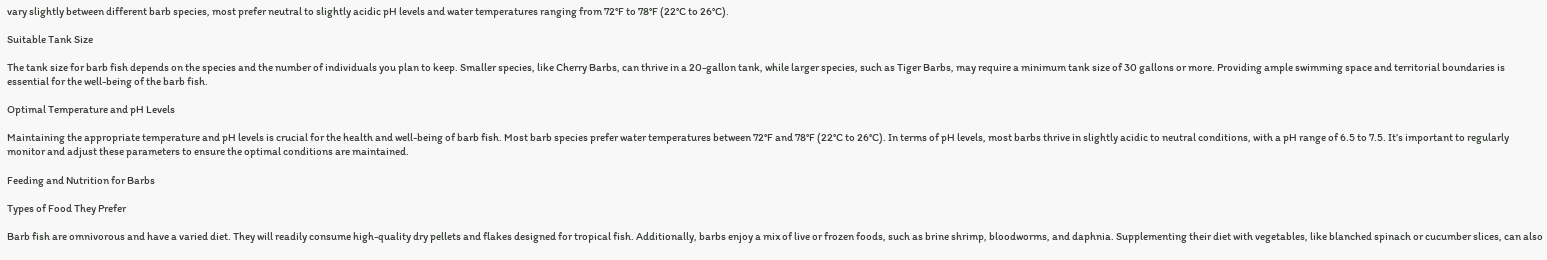vary slightly between different barb species, most prefer neutral to slightly acidic pH levels and water temperatures ranging from 72°F to 78°F (22°C to 26°C).

Suitable Tank Size

The tank size for barb fish depends on the species and the number of individuals you plan to keep. Smaller species, like Cherry Barbs, can thrive in a 20-gallon tank, while larger species, such as Tiger Barbs, may require a minimum tank size of 30 gallons or more. Providing ample swimming space and territorial boundaries is essential for the well-being of the barb fish.

Optimal Temperature and pH Levels

Maintaining the appropriate temperature and pH levels is crucial for the health and well-being of barb fish. Most barb species prefer water temperatures between 72°F and 78°F (22°C to 26°C). In terms of pH levels, most barbs thrive in slightly acidic to neutral conditions, with a pH range of 6.5 to 7.5. It’s important to regularly monitor and adjust these parameters to ensure the optimal conditions are maintained.

Feeding and Nutrition for Barbs

Types of Food They Prefer

Barb fish are omnivorous and have a varied diet. They will readily consume high-quality dry pellets and flakes designed for tropical fish. Additionally, barbs enjoy a mix of live or frozen foods, such as brine shrimp, bloodworms, and daphnia. Supplementing their diet with vegetables, like blanched spinach or cucumber slices, can also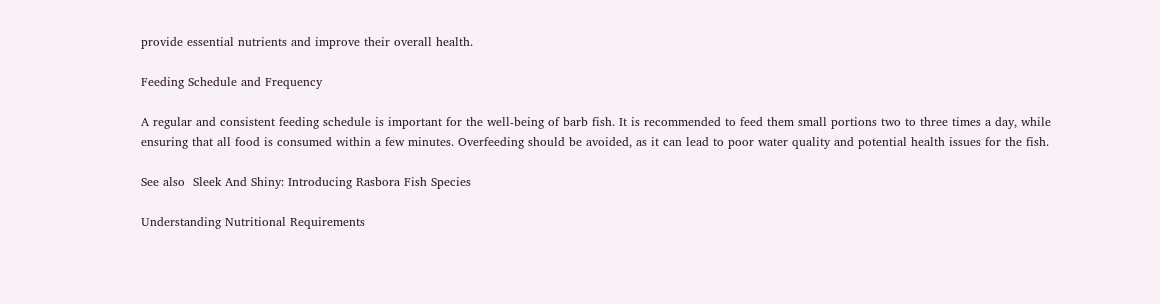provide essential nutrients and improve their overall health.

Feeding Schedule and Frequency

A regular and consistent feeding schedule is important for the well-being of barb fish. It is recommended to feed them small portions two to three times a day, while ensuring that all food is consumed within a few minutes. Overfeeding should be avoided, as it can lead to poor water quality and potential health issues for the fish.

See also  Sleek And Shiny: Introducing Rasbora Fish Species

Understanding Nutritional Requirements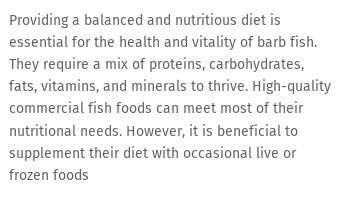Providing a balanced and nutritious diet is essential for the health and vitality of barb fish. They require a mix of proteins, carbohydrates, fats, vitamins, and minerals to thrive. High-quality commercial fish foods can meet most of their nutritional needs. However, it is beneficial to supplement their diet with occasional live or frozen foods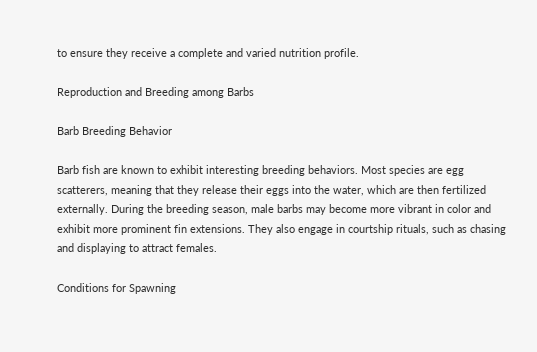to ensure they receive a complete and varied nutrition profile.

Reproduction and Breeding among Barbs

Barb Breeding Behavior

Barb fish are known to exhibit interesting breeding behaviors. Most species are egg scatterers, meaning that they release their eggs into the water, which are then fertilized externally. During the breeding season, male barbs may become more vibrant in color and exhibit more prominent fin extensions. They also engage in courtship rituals, such as chasing and displaying to attract females.

Conditions for Spawning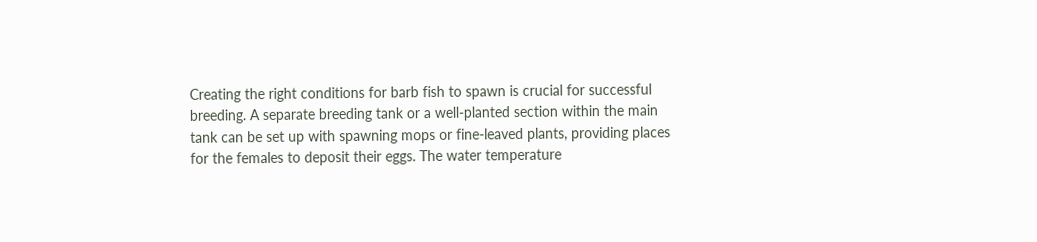Creating the right conditions for barb fish to spawn is crucial for successful breeding. A separate breeding tank or a well-planted section within the main tank can be set up with spawning mops or fine-leaved plants, providing places for the females to deposit their eggs. The water temperature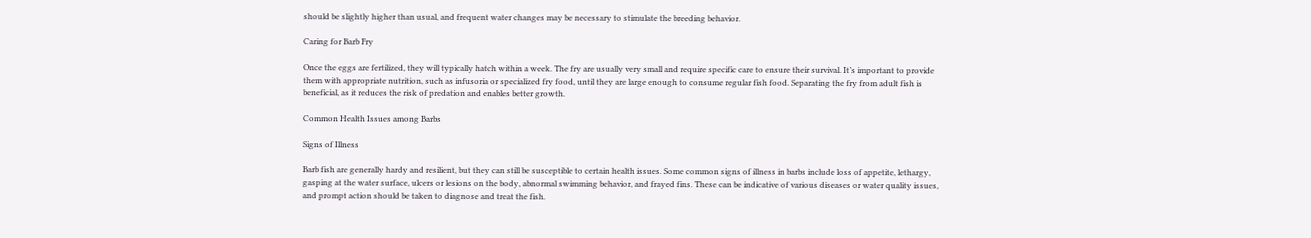should be slightly higher than usual, and frequent water changes may be necessary to stimulate the breeding behavior.

Caring for Barb Fry

Once the eggs are fertilized, they will typically hatch within a week. The fry are usually very small and require specific care to ensure their survival. It’s important to provide them with appropriate nutrition, such as infusoria or specialized fry food, until they are large enough to consume regular fish food. Separating the fry from adult fish is beneficial, as it reduces the risk of predation and enables better growth.

Common Health Issues among Barbs

Signs of Illness

Barb fish are generally hardy and resilient, but they can still be susceptible to certain health issues. Some common signs of illness in barbs include loss of appetite, lethargy, gasping at the water surface, ulcers or lesions on the body, abnormal swimming behavior, and frayed fins. These can be indicative of various diseases or water quality issues, and prompt action should be taken to diagnose and treat the fish.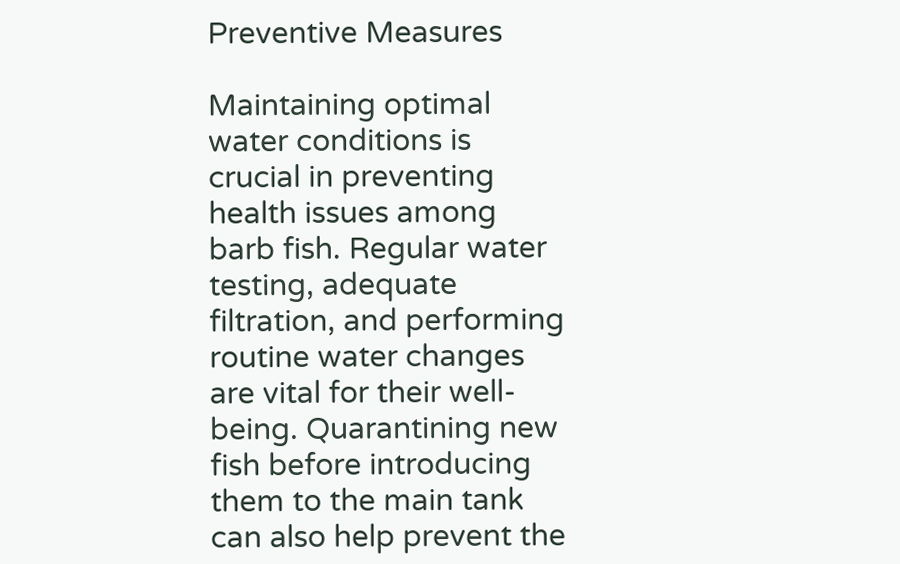Preventive Measures

Maintaining optimal water conditions is crucial in preventing health issues among barb fish. Regular water testing, adequate filtration, and performing routine water changes are vital for their well-being. Quarantining new fish before introducing them to the main tank can also help prevent the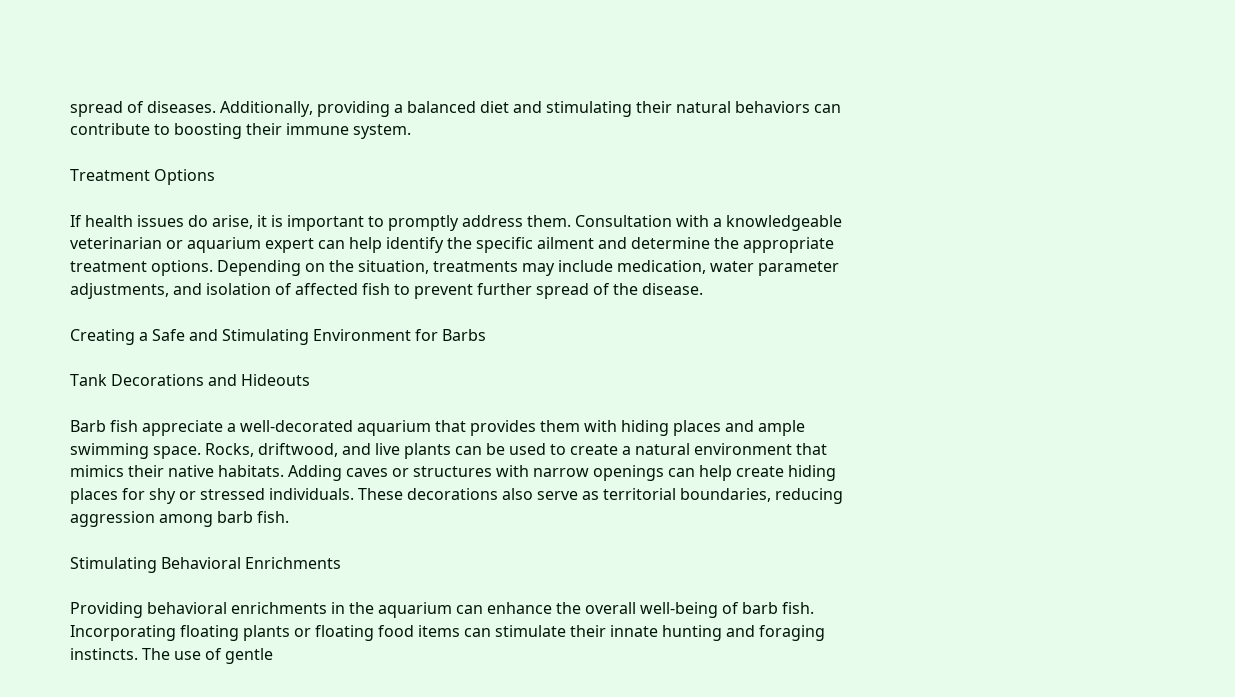spread of diseases. Additionally, providing a balanced diet and stimulating their natural behaviors can contribute to boosting their immune system.

Treatment Options

If health issues do arise, it is important to promptly address them. Consultation with a knowledgeable veterinarian or aquarium expert can help identify the specific ailment and determine the appropriate treatment options. Depending on the situation, treatments may include medication, water parameter adjustments, and isolation of affected fish to prevent further spread of the disease.

Creating a Safe and Stimulating Environment for Barbs

Tank Decorations and Hideouts

Barb fish appreciate a well-decorated aquarium that provides them with hiding places and ample swimming space. Rocks, driftwood, and live plants can be used to create a natural environment that mimics their native habitats. Adding caves or structures with narrow openings can help create hiding places for shy or stressed individuals. These decorations also serve as territorial boundaries, reducing aggression among barb fish.

Stimulating Behavioral Enrichments

Providing behavioral enrichments in the aquarium can enhance the overall well-being of barb fish. Incorporating floating plants or floating food items can stimulate their innate hunting and foraging instincts. The use of gentle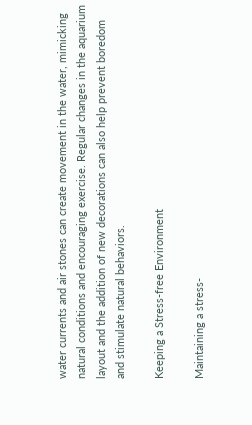water currents and air stones can create movement in the water, mimicking natural conditions and encouraging exercise. Regular changes in the aquarium layout and the addition of new decorations can also help prevent boredom and stimulate natural behaviors.

Keeping a Stress-free Environment

Maintaining a stress-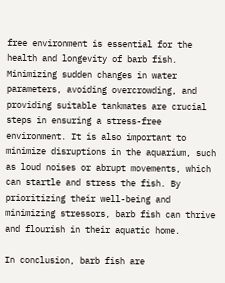free environment is essential for the health and longevity of barb fish. Minimizing sudden changes in water parameters, avoiding overcrowding, and providing suitable tankmates are crucial steps in ensuring a stress-free environment. It is also important to minimize disruptions in the aquarium, such as loud noises or abrupt movements, which can startle and stress the fish. By prioritizing their well-being and minimizing stressors, barb fish can thrive and flourish in their aquatic home.

In conclusion, barb fish are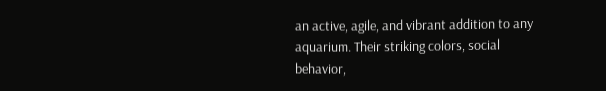an active, agile, and vibrant addition to any aquarium. Their striking colors, social behavior,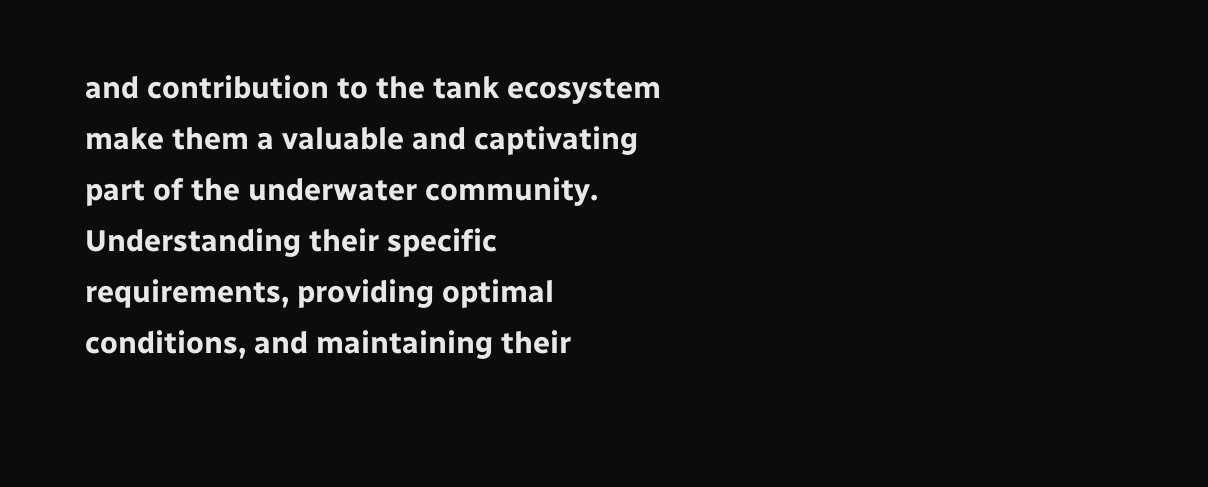and contribution to the tank ecosystem make them a valuable and captivating part of the underwater community. Understanding their specific requirements, providing optimal conditions, and maintaining their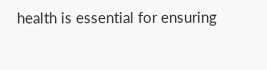health is essential for ensuring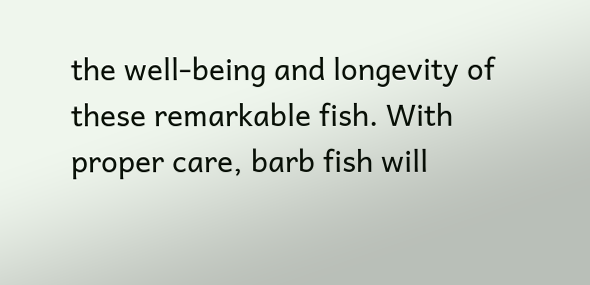the well-being and longevity of these remarkable fish. With proper care, barb fish will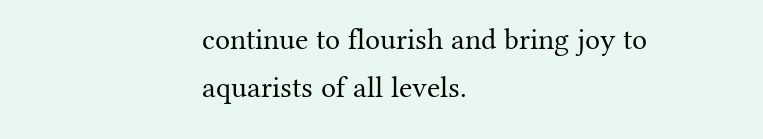continue to flourish and bring joy to aquarists of all levels.